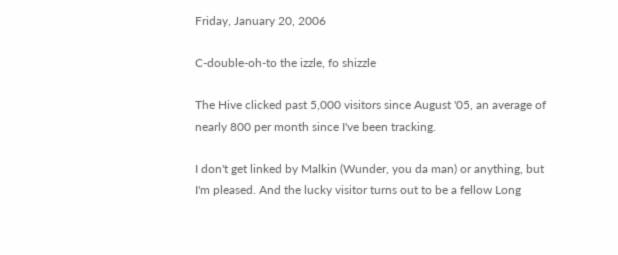Friday, January 20, 2006

C-double-oh-to the izzle, fo shizzle

The Hive clicked past 5,000 visitors since August '05, an average of nearly 800 per month since I've been tracking.

I don't get linked by Malkin (Wunder, you da man) or anything, but I'm pleased. And the lucky visitor turns out to be a fellow Long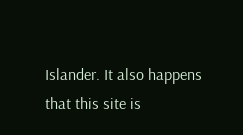Islander. It also happens that this site is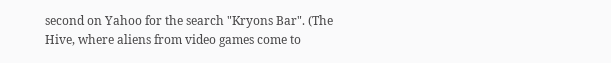second on Yahoo for the search "Kryons Bar". (The Hive, where aliens from video games come to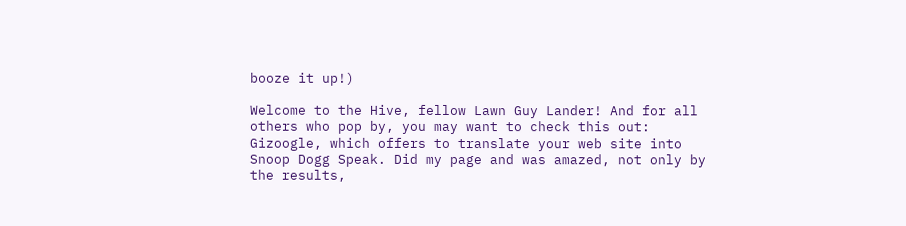booze it up!)

Welcome to the Hive, fellow Lawn Guy Lander! And for all others who pop by, you may want to check this out: Gizoogle, which offers to translate your web site into Snoop Dogg Speak. Did my page and was amazed, not only by the results,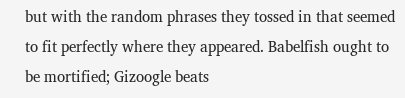but with the random phrases they tossed in that seemed to fit perfectly where they appeared. Babelfish ought to be mortified; Gizoogle beats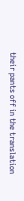their pants off in the translation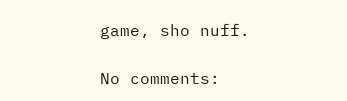game, sho nuff.

No comments: